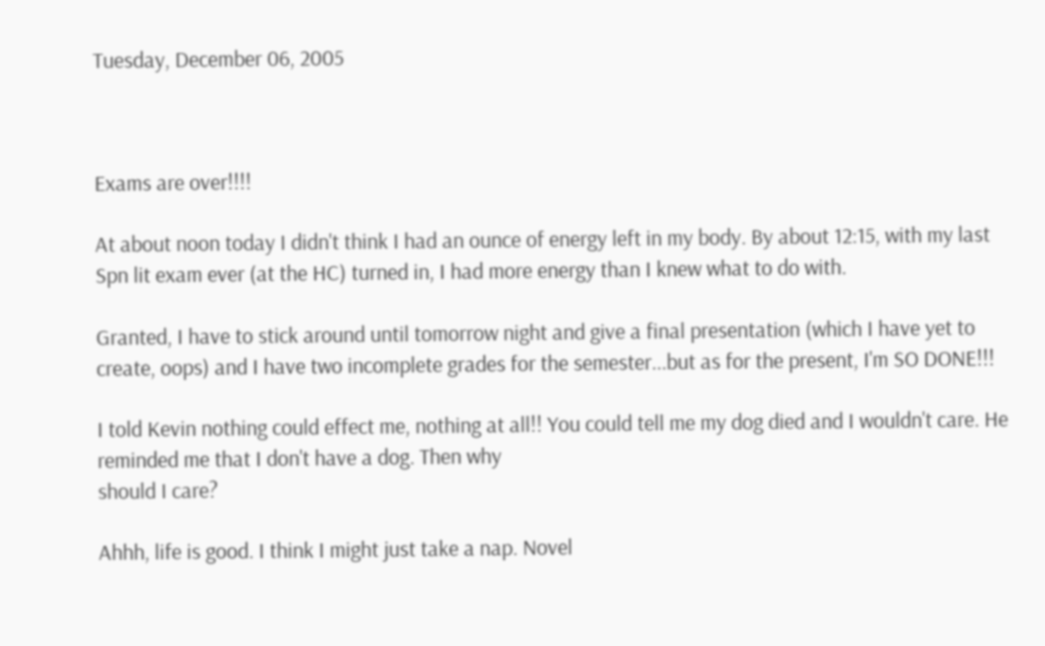Tuesday, December 06, 2005



Exams are over!!!!

At about noon today I didn't think I had an ounce of energy left in my body. By about 12:15, with my last Spn lit exam ever (at the HC) turned in, I had more energy than I knew what to do with.

Granted, I have to stick around until tomorrow night and give a final presentation (which I have yet to create, oops) and I have two incomplete grades for the semester...but as for the present, I'm SO DONE!!!

I told Kevin nothing could effect me, nothing at all!! You could tell me my dog died and I wouldn't care. He reminded me that I don't have a dog. Then why
should I care?

Ahhh, life is good. I think I might just take a nap. Novel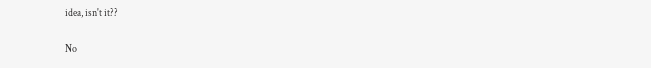idea, isn't it??

No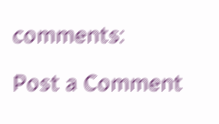comments:

Post a Comment